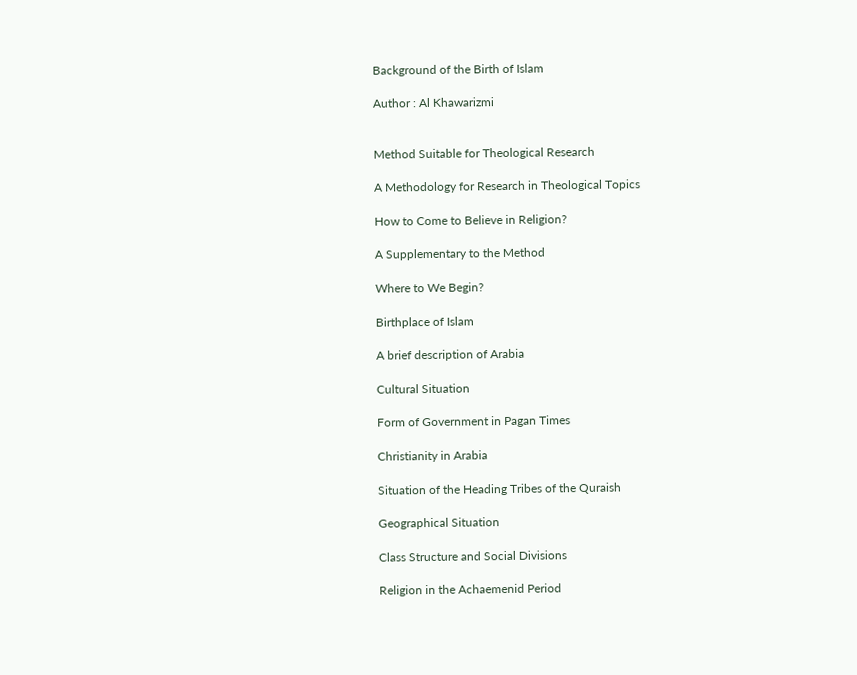Background of the Birth of Islam

Author : Al Khawarizmi


Method Suitable for Theological Research

A Methodology for Research in Theological Topics

How to Come to Believe in Religion?

A Supplementary to the Method

Where to We Begin?

Birthplace of Islam

A brief description of Arabia

Cultural Situation

Form of Government in Pagan Times

Christianity in Arabia

Situation of the Heading Tribes of the Quraish

Geographical Situation

Class Structure and Social Divisions

Religion in the Achaemenid Period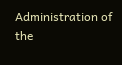Administration of the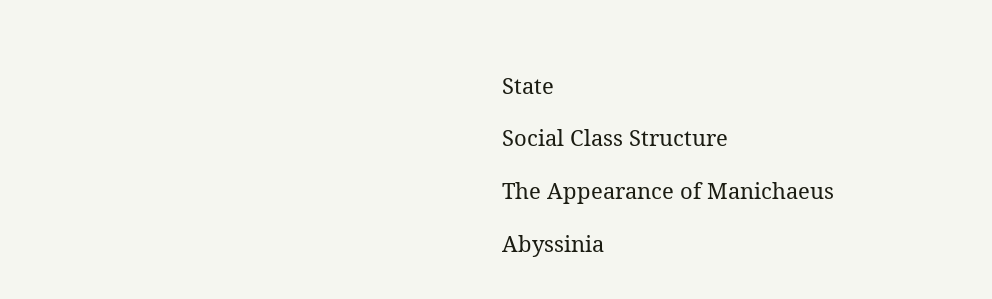State

Social Class Structure

The Appearance of Manichaeus

Abyssinia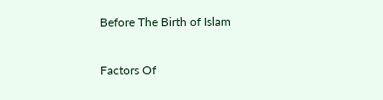Before The Birth of Islam

Factors Of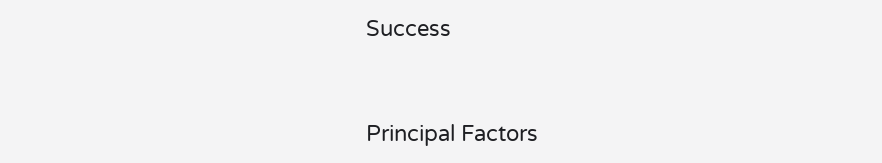Success


Principal Factors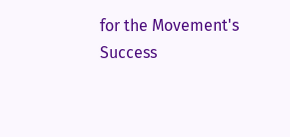for the Movement's Success